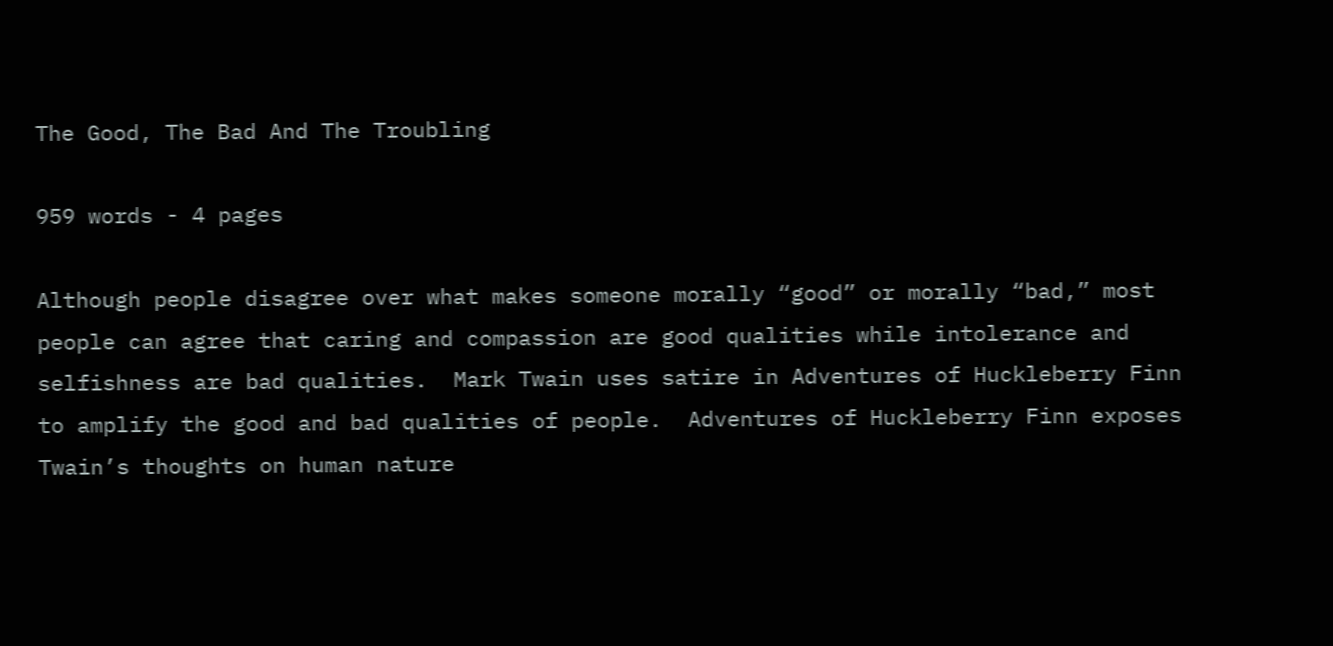The Good, The Bad And The Troubling

959 words - 4 pages

Although people disagree over what makes someone morally “good” or morally “bad,” most people can agree that caring and compassion are good qualities while intolerance and selfishness are bad qualities.  Mark Twain uses satire in Adventures of Huckleberry Finn to amplify the good and bad qualities of people.  Adventures of Huckleberry Finn exposes Twain’s thoughts on human nature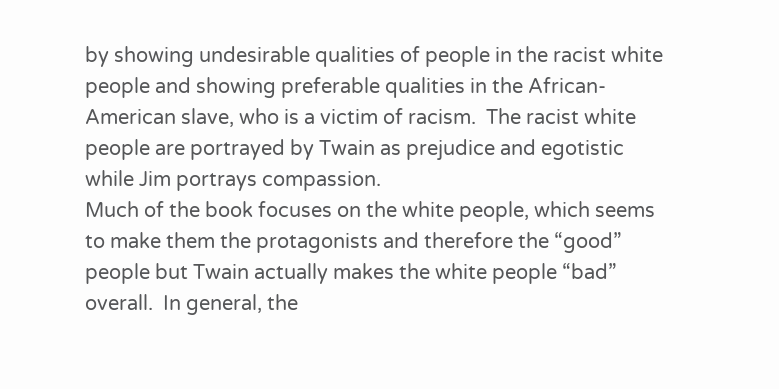by showing undesirable qualities of people in the racist white people and showing preferable qualities in the African-American slave, who is a victim of racism.  The racist white people are portrayed by Twain as prejudice and egotistic while Jim portrays compassion.
Much of the book focuses on the white people, which seems to make them the protagonists and therefore the “good” people but Twain actually makes the white people “bad” overall.  In general, the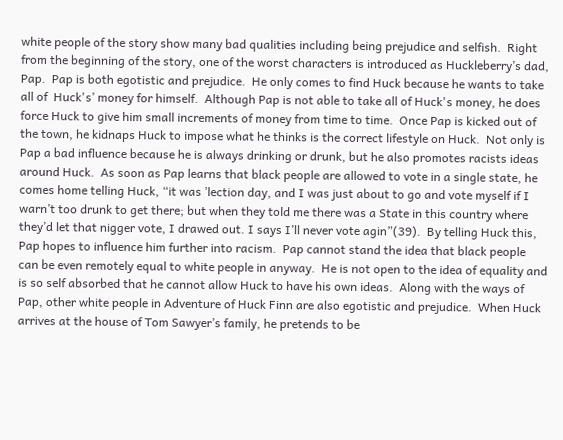white people of the story show many bad qualities including being prejudice and selfish.  Right from the beginning of the story, one of the worst characters is introduced as Huckleberry’s dad, Pap.  Pap is both egotistic and prejudice.  He only comes to find Huck because he wants to take all of  Huck's’ money for himself.  Although Pap is not able to take all of Huck's money, he does force Huck to give him small increments of money from time to time.  Once Pap is kicked out of the town, he kidnaps Huck to impose what he thinks is the correct lifestyle on Huck.  Not only is Pap a bad influence because he is always drinking or drunk, but he also promotes racists ideas around Huck.  As soon as Pap learns that black people are allowed to vote in a single state, he comes home telling Huck, “it was ’lection day, and I was just about to go and vote myself if I warn’t too drunk to get there; but when they told me there was a State in this country where they’d let that nigger vote, I drawed out. I says I’ll never vote agin”(39).  By telling Huck this, Pap hopes to influence him further into racism.  Pap cannot stand the idea that black people can be even remotely equal to white people in anyway.  He is not open to the idea of equality and is so self absorbed that he cannot allow Huck to have his own ideas.  Along with the ways of Pap, other white people in Adventure of Huck Finn are also egotistic and prejudice.  When Huck arrives at the house of Tom Sawyer’s family, he pretends to be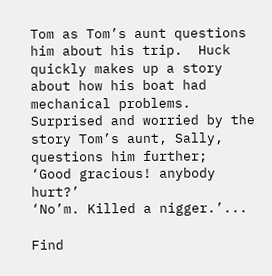Tom as Tom’s aunt questions him about his trip.  Huck quickly makes up a story about how his boat had mechanical problems.  Surprised and worried by the story Tom’s aunt, Sally, questions him further;
‘Good gracious! anybody hurt?’
‘No’m. Killed a nigger.’...

Find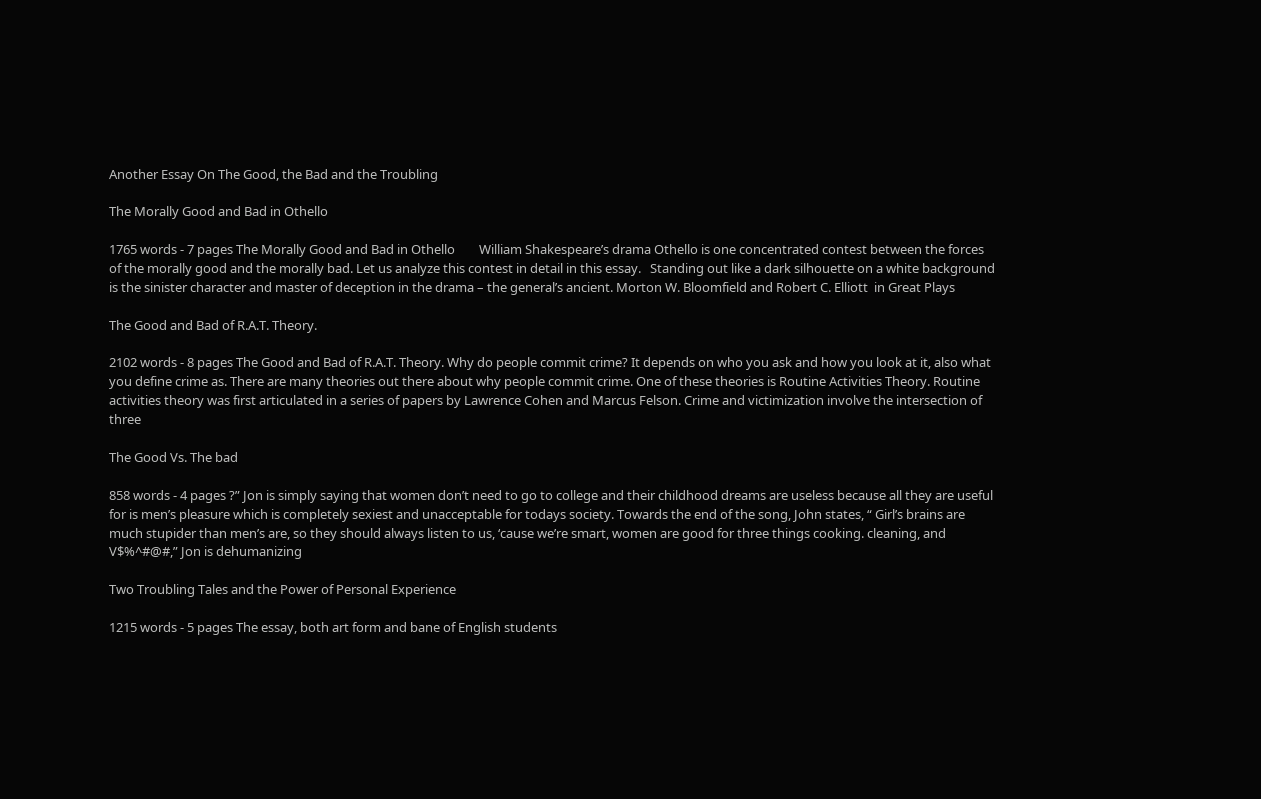Another Essay On The Good, the Bad and the Troubling

The Morally Good and Bad in Othello

1765 words - 7 pages The Morally Good and Bad in Othello        William Shakespeare’s drama Othello is one concentrated contest between the forces of the morally good and the morally bad. Let us analyze this contest in detail in this essay.   Standing out like a dark silhouette on a white background is the sinister character and master of deception in the drama – the general’s ancient. Morton W. Bloomfield and Robert C. Elliott  in Great Plays

The Good and Bad of R.A.T. Theory.

2102 words - 8 pages The Good and Bad of R.A.T. Theory. Why do people commit crime? It depends on who you ask and how you look at it, also what you define crime as. There are many theories out there about why people commit crime. One of these theories is Routine Activities Theory. Routine activities theory was first articulated in a series of papers by Lawrence Cohen and Marcus Felson. Crime and victimization involve the intersection of three

The Good Vs. The bad

858 words - 4 pages ?” Jon is simply saying that women don’t need to go to college and their childhood dreams are useless because all they are useful for is men’s pleasure which is completely sexiest and unacceptable for todays society. Towards the end of the song, John states, “ Girl’s brains are much stupider than men’s are, so they should always listen to us, ‘cause we’re smart, women are good for three things cooking. cleaning, and V$%^#@#,” Jon is dehumanizing

Two Troubling Tales and the Power of Personal Experience

1215 words - 5 pages The essay, both art form and bane of English students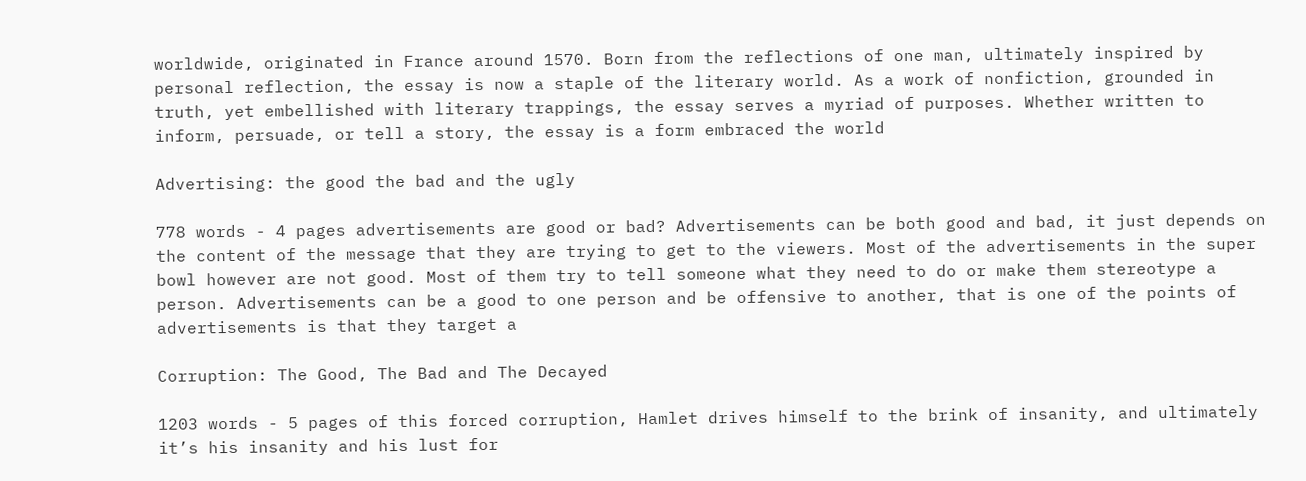worldwide, originated in France around 1570. Born from the reflections of one man, ultimately inspired by personal reflection, the essay is now a staple of the literary world. As a work of nonfiction, grounded in truth, yet embellished with literary trappings, the essay serves a myriad of purposes. Whether written to inform, persuade, or tell a story, the essay is a form embraced the world

Advertising: the good the bad and the ugly

778 words - 4 pages advertisements are good or bad? Advertisements can be both good and bad, it just depends on the content of the message that they are trying to get to the viewers. Most of the advertisements in the super bowl however are not good. Most of them try to tell someone what they need to do or make them stereotype a person. Advertisements can be a good to one person and be offensive to another, that is one of the points of advertisements is that they target a

Corruption: The Good, The Bad and The Decayed

1203 words - 5 pages of this forced corruption, Hamlet drives himself to the brink of insanity, and ultimately it’s his insanity and his lust for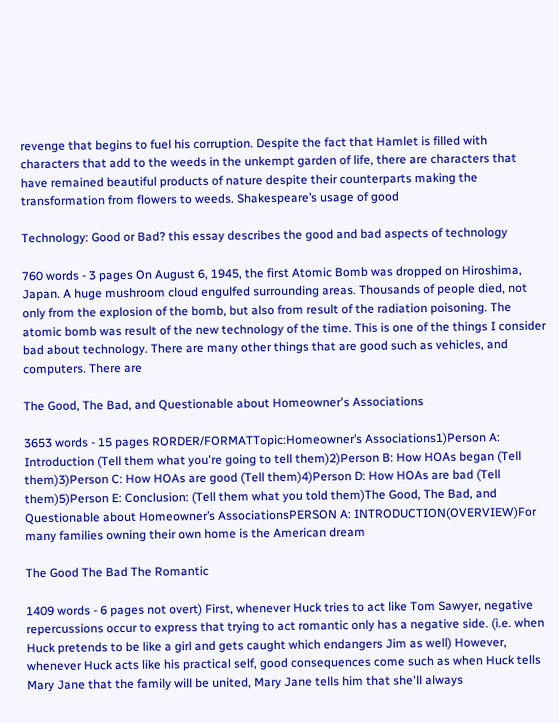revenge that begins to fuel his corruption. Despite the fact that Hamlet is filled with characters that add to the weeds in the unkempt garden of life, there are characters that have remained beautiful products of nature despite their counterparts making the transformation from flowers to weeds. Shakespeare’s usage of good

Technology: Good or Bad? this essay describes the good and bad aspects of technology

760 words - 3 pages On August 6, 1945, the first Atomic Bomb was dropped on Hiroshima, Japan. A huge mushroom cloud engulfed surrounding areas. Thousands of people died, not only from the explosion of the bomb, but also from result of the radiation poisoning. The atomic bomb was result of the new technology of the time. This is one of the things I consider bad about technology. There are many other things that are good such as vehicles, and computers. There are

The Good, The Bad, and Questionable about Homeowner's Associations

3653 words - 15 pages RORDER/FORMATTopic:Homeowner’s Associations1)Person A: Introduction (Tell them what you're going to tell them)2)Person B: How HOAs began (Tell them)3)Person C: How HOAs are good (Tell them)4)Person D: How HOAs are bad (Tell them)5)Person E: Conclusion: (Tell them what you told them)The Good, The Bad, and Questionable about Homeowner’s AssociationsPERSON A: INTRODUCTION(OVERVIEW)For many families owning their own home is the American dream

The Good The Bad The Romantic

1409 words - 6 pages not overt) First, whenever Huck tries to act like Tom Sawyer, negative repercussions occur to express that trying to act romantic only has a negative side. (i.e. when Huck pretends to be like a girl and gets caught which endangers Jim as well) However, whenever Huck acts like his practical self, good consequences come such as when Huck tells Mary Jane that the family will be united, Mary Jane tells him that she'll always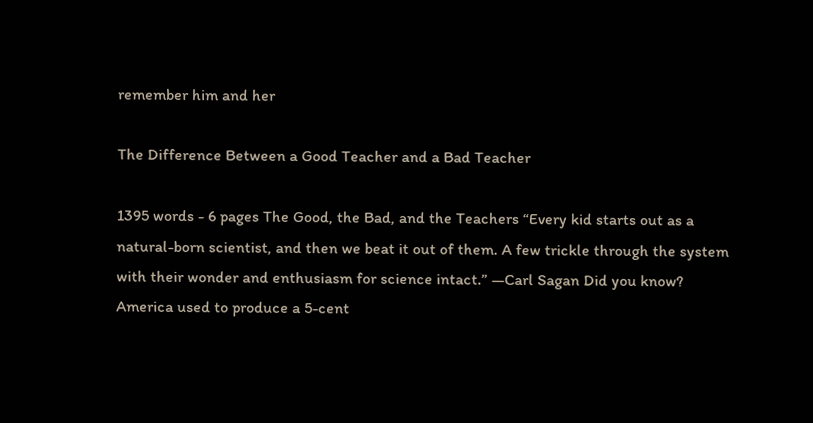remember him and her

The Difference Between a Good Teacher and a Bad Teacher

1395 words - 6 pages The Good, the Bad, and the Teachers “Every kid starts out as a natural-born scientist, and then we beat it out of them. A few trickle through the system with their wonder and enthusiasm for science intact.” —Carl Sagan Did you know? America used to produce a 5-cent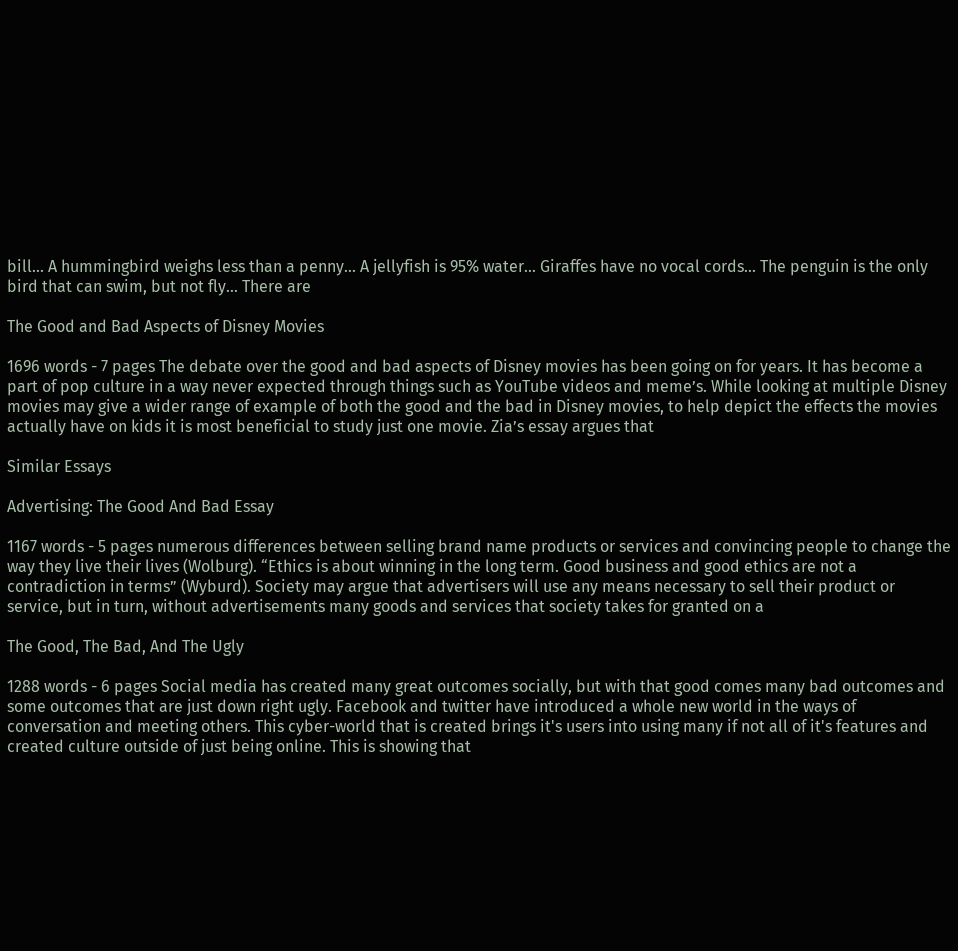bill... A hummingbird weighs less than a penny... A jellyfish is 95% water... Giraffes have no vocal cords... The penguin is the only bird that can swim, but not fly... There are

The Good and Bad Aspects of Disney Movies

1696 words - 7 pages The debate over the good and bad aspects of Disney movies has been going on for years. It has become a part of pop culture in a way never expected through things such as YouTube videos and meme’s. While looking at multiple Disney movies may give a wider range of example of both the good and the bad in Disney movies, to help depict the effects the movies actually have on kids it is most beneficial to study just one movie. Zia’s essay argues that

Similar Essays

Advertising: The Good And Bad Essay

1167 words - 5 pages numerous differences between selling brand name products or services and convincing people to change the way they live their lives (Wolburg). “Ethics is about winning in the long term. Good business and good ethics are not a contradiction in terms” (Wyburd). Society may argue that advertisers will use any means necessary to sell their product or service, but in turn, without advertisements many goods and services that society takes for granted on a

The Good, The Bad, And The Ugly

1288 words - 6 pages Social media has created many great outcomes socially, but with that good comes many bad outcomes and some outcomes that are just down right ugly. Facebook and twitter have introduced a whole new world in the ways of conversation and meeting others. This cyber-world that is created brings it's users into using many if not all of it's features and created culture outside of just being online. This is showing that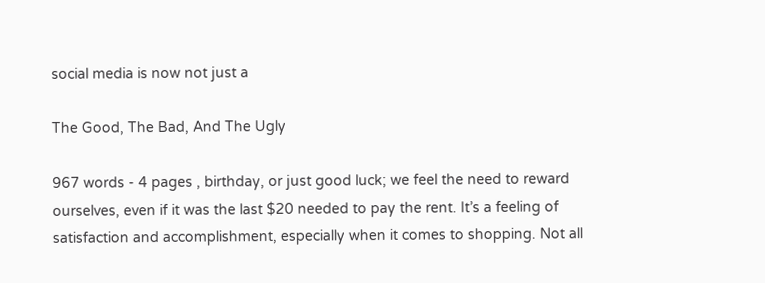social media is now not just a

The Good, The Bad, And The Ugly

967 words - 4 pages , birthday, or just good luck; we feel the need to reward ourselves, even if it was the last $20 needed to pay the rent. It’s a feeling of satisfaction and accomplishment, especially when it comes to shopping. Not all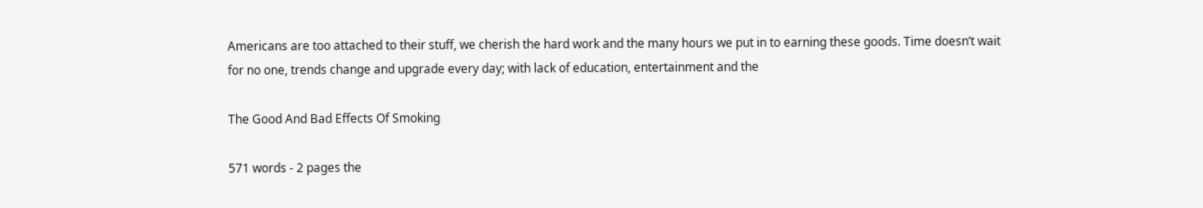Americans are too attached to their stuff, we cherish the hard work and the many hours we put in to earning these goods. Time doesn’t wait for no one, trends change and upgrade every day; with lack of education, entertainment and the

The Good And Bad Effects Of Smoking

571 words - 2 pages the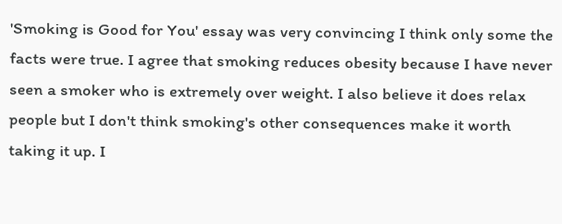'Smoking is Good for You' essay was very convincing I think only some the facts were true. I agree that smoking reduces obesity because I have never seen a smoker who is extremely over weight. I also believe it does relax people but I don't think smoking's other consequences make it worth taking it up. I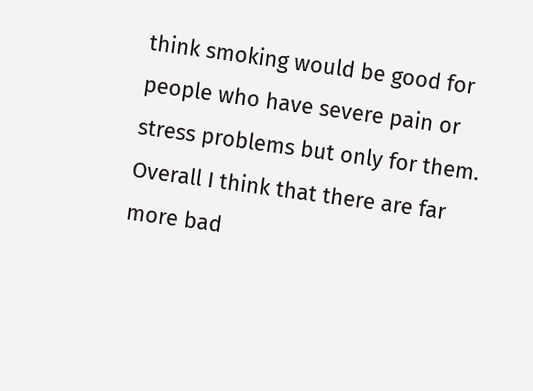think smoking would be good for people who have severe pain or stress problems but only for them. Overall I think that there are far more bad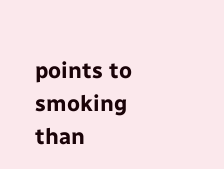points to smoking than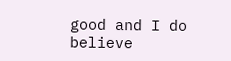good and I do believe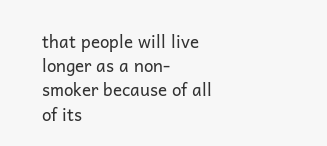that people will live longer as a non-smoker because of all of its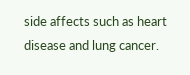side affects such as heart disease and lung cancer.